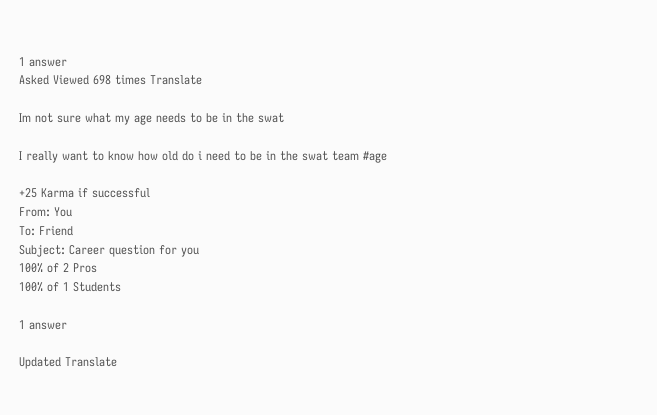1 answer
Asked Viewed 698 times Translate

Im not sure what my age needs to be in the swat

I really want to know how old do i need to be in the swat team #age

+25 Karma if successful
From: You
To: Friend
Subject: Career question for you
100% of 2 Pros
100% of 1 Students

1 answer

Updated Translate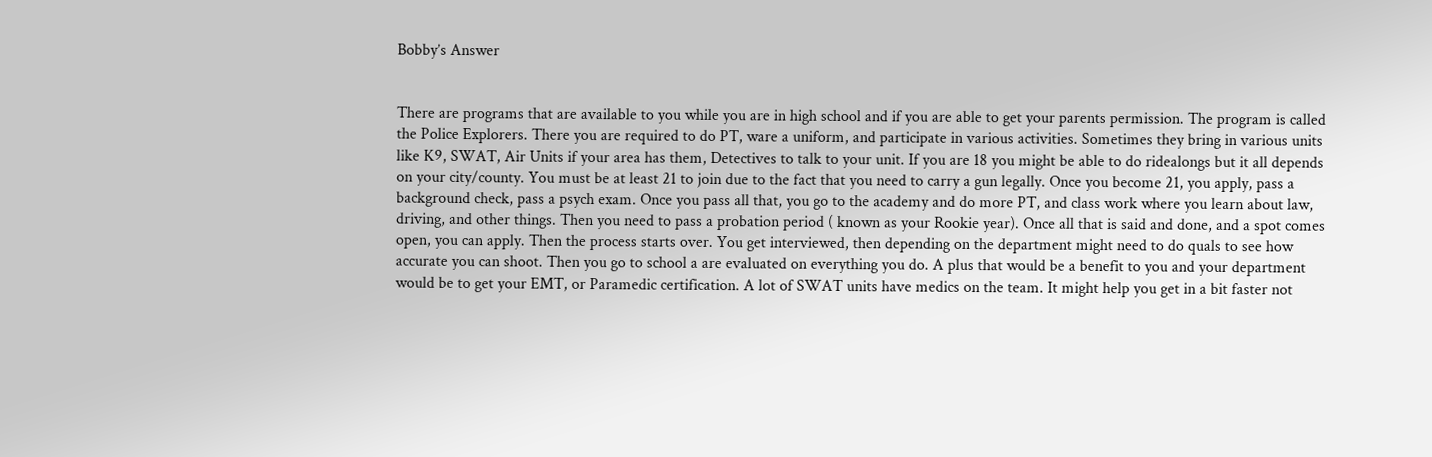Bobby’s Answer


There are programs that are available to you while you are in high school and if you are able to get your parents permission. The program is called the Police Explorers. There you are required to do PT, ware a uniform, and participate in various activities. Sometimes they bring in various units like K9, SWAT, Air Units if your area has them, Detectives to talk to your unit. If you are 18 you might be able to do ridealongs but it all depends on your city/county. You must be at least 21 to join due to the fact that you need to carry a gun legally. Once you become 21, you apply, pass a background check, pass a psych exam. Once you pass all that, you go to the academy and do more PT, and class work where you learn about law, driving, and other things. Then you need to pass a probation period ( known as your Rookie year). Once all that is said and done, and a spot comes open, you can apply. Then the process starts over. You get interviewed, then depending on the department might need to do quals to see how accurate you can shoot. Then you go to school a are evaluated on everything you do. A plus that would be a benefit to you and your department would be to get your EMT, or Paramedic certification. A lot of SWAT units have medics on the team. It might help you get in a bit faster not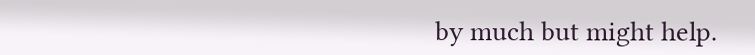by much but might help.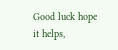Good luck hope it helps,